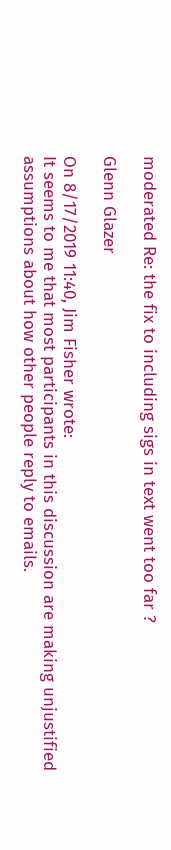moderated Re: the fix to including sigs in text went too far ?

Glenn Glazer

On 8/17/2019 11:40, Jim Fisher wrote:
It seems to me that most participants in this discussion are making unjustified
assumptions about how other people reply to emails.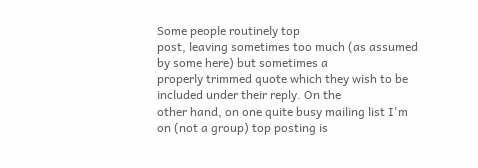Some people routinely top
post, leaving sometimes too much (as assumed by some here) but sometimes a
properly trimmed quote which they wish to be included under their reply. On the
other hand, on one quite busy mailing list I'm on (not a group) top posting is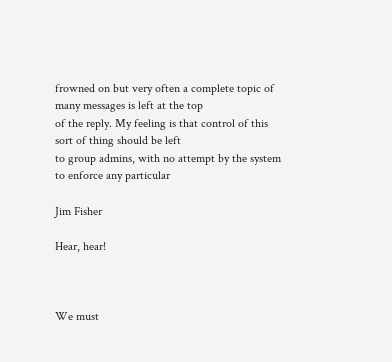frowned on but very often a complete topic of many messages is left at the top
of the reply. My feeling is that control of this sort of thing should be left
to group admins, with no attempt by the system to enforce any particular

Jim Fisher

Hear, hear!



We must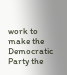work to make the Democratic Party the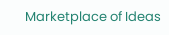Marketplace of Ideas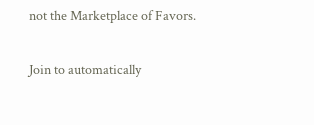not the Marketplace of Favors.


Join to automatically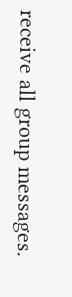receive all group messages.